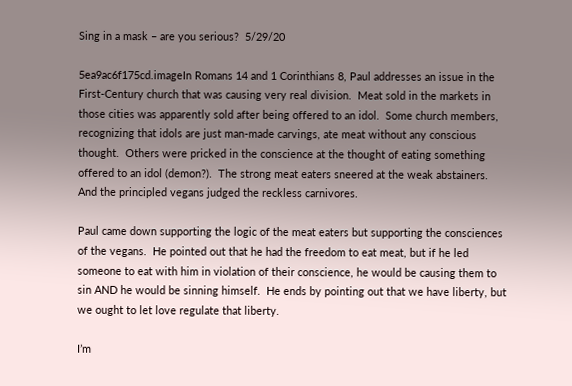Sing in a mask – are you serious?  5/29/20

5ea9ac6f175cd.imageIn Romans 14 and 1 Corinthians 8, Paul addresses an issue in the First-Century church that was causing very real division.  Meat sold in the markets in those cities was apparently sold after being offered to an idol.  Some church members, recognizing that idols are just man-made carvings, ate meat without any conscious thought.  Others were pricked in the conscience at the thought of eating something offered to an idol (demon?).  The strong meat eaters sneered at the weak abstainers.  And the principled vegans judged the reckless carnivores.

Paul came down supporting the logic of the meat eaters but supporting the consciences of the vegans.  He pointed out that he had the freedom to eat meat, but if he led someone to eat with him in violation of their conscience, he would be causing them to sin AND he would be sinning himself.  He ends by pointing out that we have liberty, but we ought to let love regulate that liberty.

I’m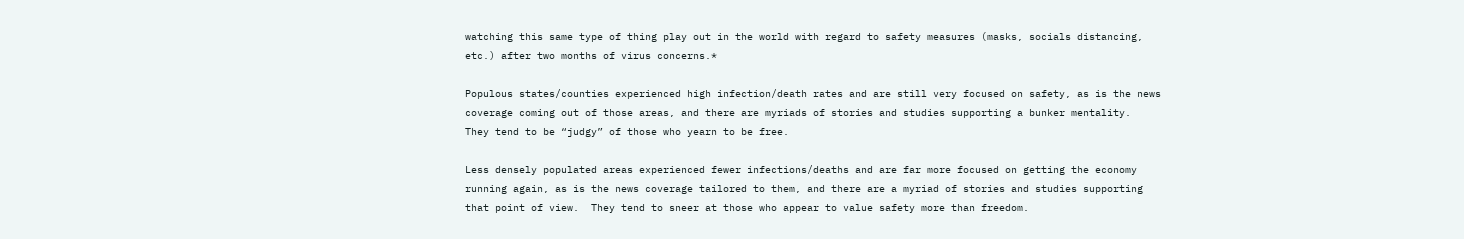watching this same type of thing play out in the world with regard to safety measures (masks, socials distancing, etc.) after two months of virus concerns.*

Populous states/counties experienced high infection/death rates and are still very focused on safety, as is the news coverage coming out of those areas, and there are myriads of stories and studies supporting a bunker mentality.  They tend to be “judgy” of those who yearn to be free.

Less densely populated areas experienced fewer infections/deaths and are far more focused on getting the economy running again, as is the news coverage tailored to them, and there are a myriad of stories and studies supporting that point of view.  They tend to sneer at those who appear to value safety more than freedom.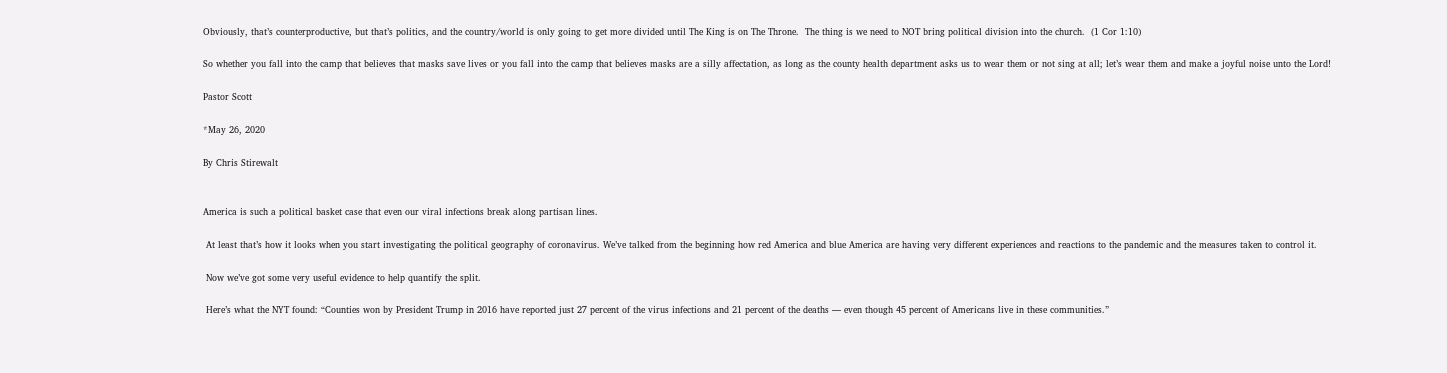Obviously, that’s counterproductive, but that’s politics, and the country/world is only going to get more divided until The King is on The Throne.  The thing is we need to NOT bring political division into the church.  (1 Cor 1:10)

So whether you fall into the camp that believes that masks save lives or you fall into the camp that believes masks are a silly affectation, as long as the county health department asks us to wear them or not sing at all; let’s wear them and make a joyful noise unto the Lord!

Pastor Scott

*May 26, 2020

By Chris Stirewalt


America is such a political basket case that even our viral infections break along partisan lines.

 At least that’s how it looks when you start investigating the political geography of coronavirus. We’ve talked from the beginning how red America and blue America are having very different experiences and reactions to the pandemic and the measures taken to control it.

 Now we’ve got some very useful evidence to help quantify the split.

 Here’s what the NYT found: “Counties won by President Trump in 2016 have reported just 27 percent of the virus infections and 21 percent of the deaths — even though 45 percent of Americans live in these communities.”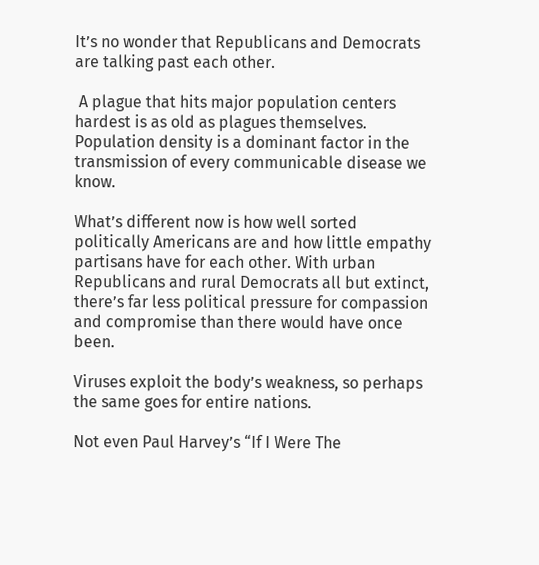It’s no wonder that Republicans and Democrats are talking past each other.

 A plague that hits major population centers hardest is as old as plagues themselves. Population density is a dominant factor in the transmission of every communicable disease we know.

What’s different now is how well sorted politically Americans are and how little empathy partisans have for each other. With urban Republicans and rural Democrats all but extinct, there’s far less political pressure for compassion and compromise than there would have once been.

Viruses exploit the body’s weakness, so perhaps the same goes for entire nations.

Not even Paul Harvey’s “If I Were The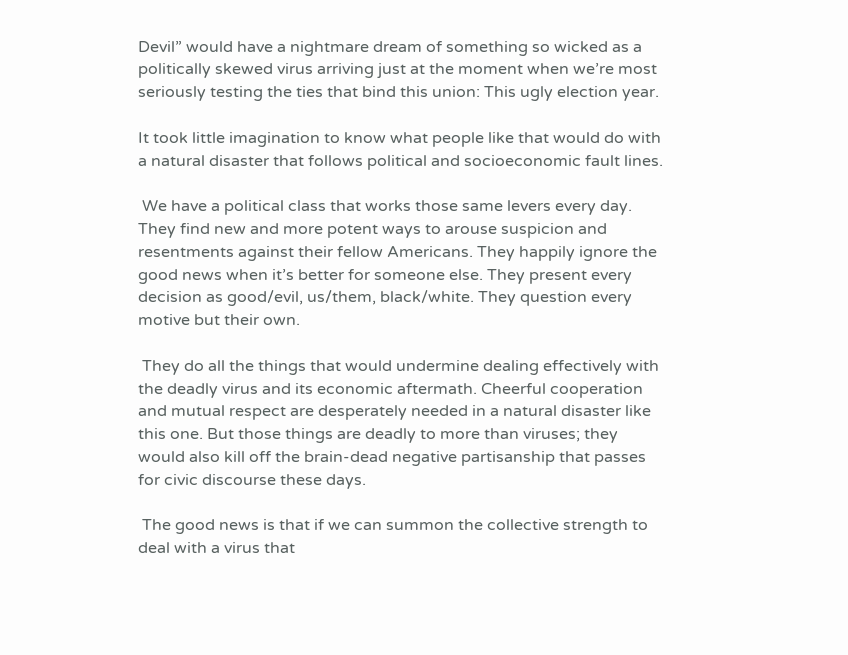Devil” would have a nightmare dream of something so wicked as a politically skewed virus arriving just at the moment when we’re most seriously testing the ties that bind this union: This ugly election year.

It took little imagination to know what people like that would do with a natural disaster that follows political and socioeconomic fault lines.

 We have a political class that works those same levers every day. They find new and more potent ways to arouse suspicion and resentments against their fellow Americans. They happily ignore the good news when it’s better for someone else. They present every decision as good/evil, us/them, black/white. They question every motive but their own.

 They do all the things that would undermine dealing effectively with the deadly virus and its economic aftermath. Cheerful cooperation and mutual respect are desperately needed in a natural disaster like this one. But those things are deadly to more than viruses; they would also kill off the brain-dead negative partisanship that passes for civic discourse these days.

 The good news is that if we can summon the collective strength to deal with a virus that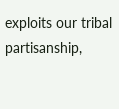exploits our tribal partisanship,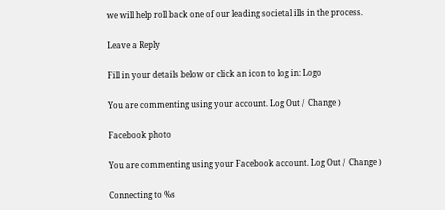we will help roll back one of our leading societal ills in the process.

Leave a Reply

Fill in your details below or click an icon to log in: Logo

You are commenting using your account. Log Out /  Change )

Facebook photo

You are commenting using your Facebook account. Log Out /  Change )

Connecting to %s